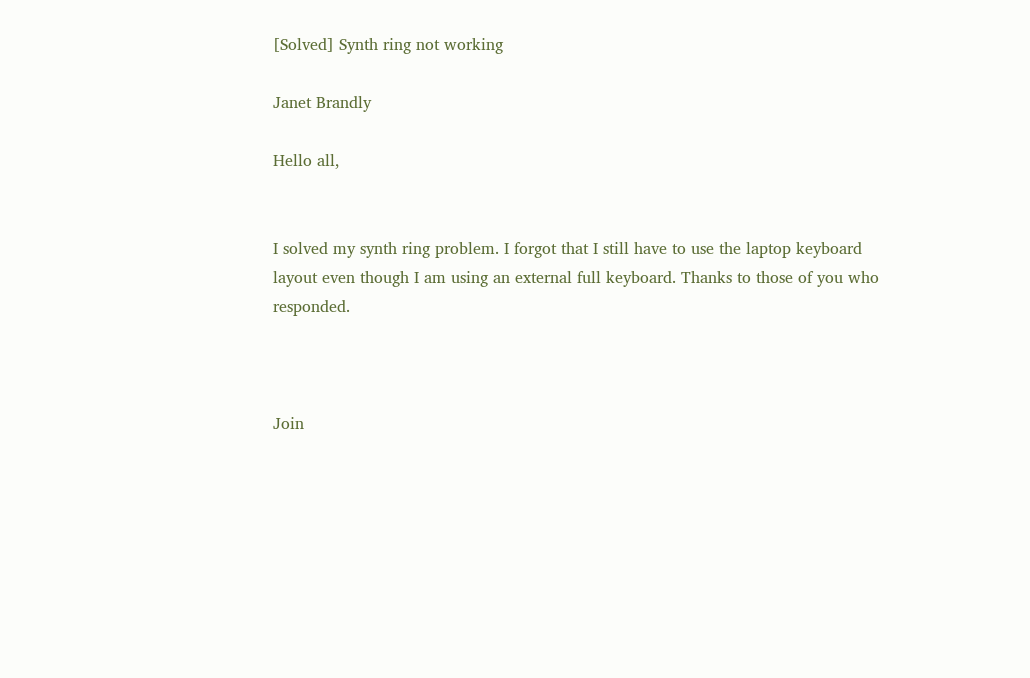[Solved] Synth ring not working

Janet Brandly

Hello all,


I solved my synth ring problem. I forgot that I still have to use the laptop keyboard layout even though I am using an external full keyboard. Thanks to those of you who responded.



Join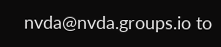nvda@nvda.groups.io to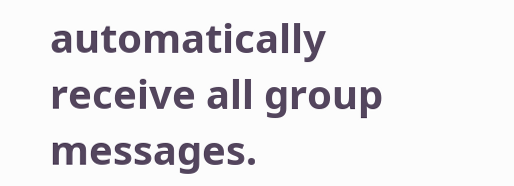automatically receive all group messages.